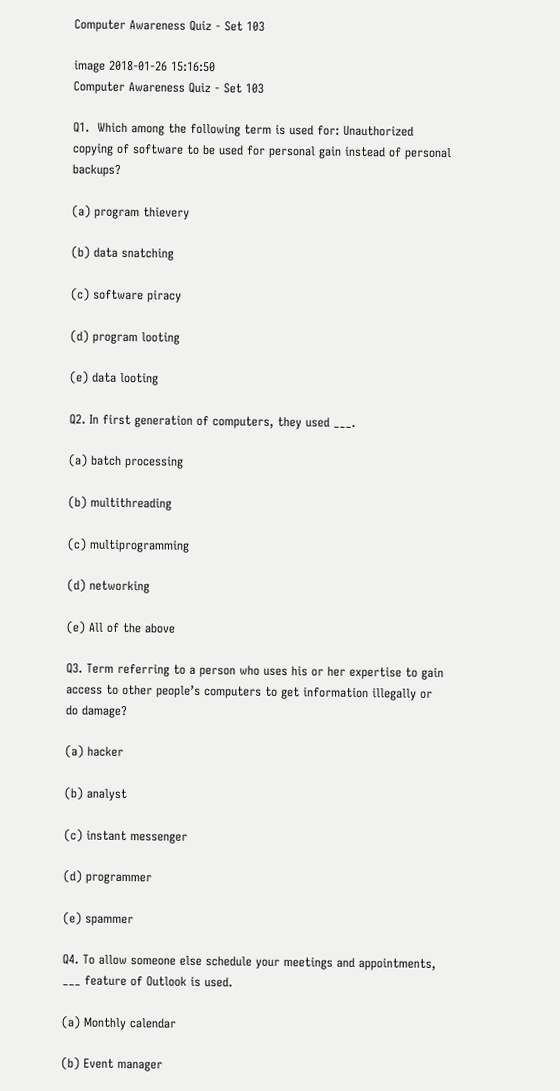Computer Awareness Quiz - Set 103

image 2018-01-26 15:16:50
Computer Awareness Quiz - Set 103

Q1.  Which among the following term is used for: Unauthorized copying of software to be used for personal gain instead of personal backups?

(a) program thievery

(b) data snatching

(c) software piracy

(d) program looting

(e) data looting

Q2. In first generation of computers, they used ___.

(a) batch processing

(b) multithreading

(c) multiprogramming

(d) networking

(e) All of the above

Q3. Term referring to a person who uses his or her expertise to gain access to other people’s computers to get information illegally or do damage?

(a) hacker

(b) analyst

(c) instant messenger

(d) programmer

(e) spammer

Q4. To allow someone else schedule your meetings and appointments, ___ feature of Outlook is used.

(a) Monthly calendar

(b) Event manager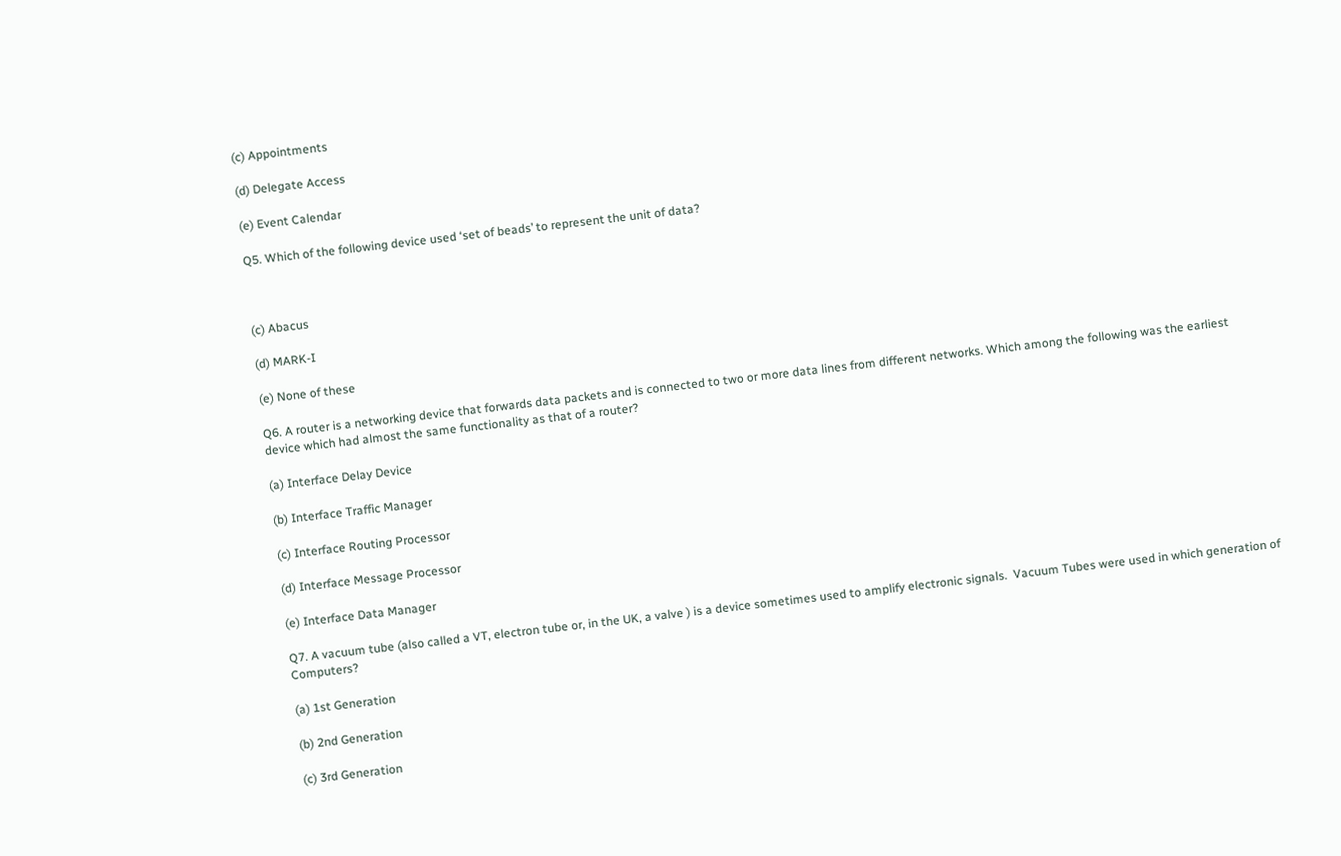(c) Appointments

(d) Delegate Access

(e) Event Calendar

Q5. Which of the following device used ‘set of beads’ to represent the unit of data?



(c) Abacus

(d) MARK-I

(e) None of these

Q6. A router is a networking device that forwards data packets and is connected to two or more data lines from different networks. Which among the following was the earliest device which had almost the same functionality as that of a router?

(a) Interface Delay Device

(b) Interface Traffic Manager

(c) Interface Routing Processor

(d) Interface Message Processor

(e) Interface Data Manager

Q7. A vacuum tube (also called a VT, electron tube or, in the UK, a valve ) is a device sometimes used to amplify electronic signals.  Vacuum Tubes were used in which generation of Computers?

(a) 1st Generation

(b) 2nd Generation

(c) 3rd Generation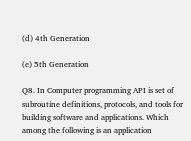(d) 4th Generation

(e) 5th Generation

Q8. In Computer programming API is set of subroutine definitions, protocols, and tools for building software and applications. Which among the following is an application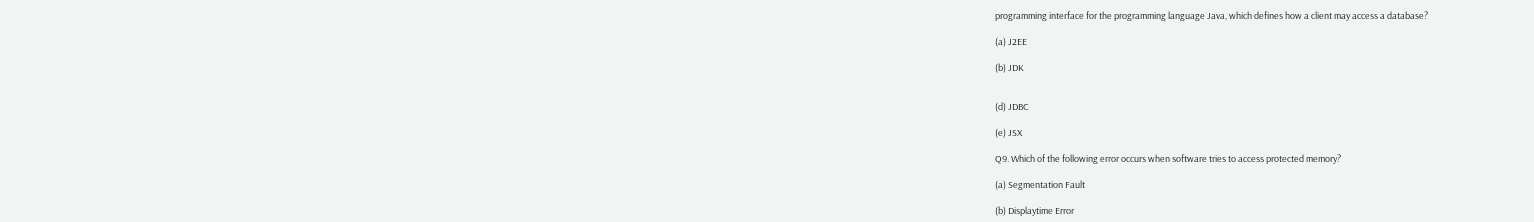programming interface for the programming language Java, which defines how a client may access a database?

(a) J2EE

(b) JDK


(d) JDBC

(e) JSX

Q9. Which of the following error occurs when software tries to access protected memory?

(a) Segmentation Fault

(b) Displaytime Error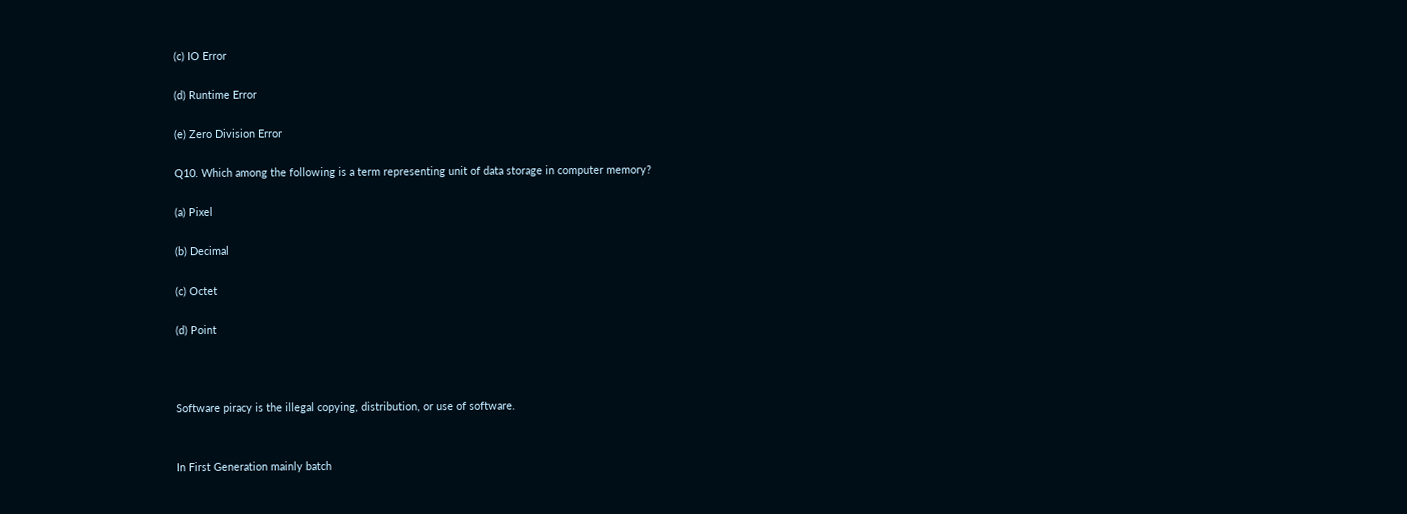(c) IO Error

(d) Runtime Error

(e) Zero Division Error

Q10. Which among the following is a term representing unit of data storage in computer memory?

(a) Pixel

(b) Decimal

(c) Octet

(d) Point



Software piracy is the illegal copying, distribution, or use of software.


In First Generation mainly batch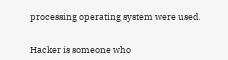processing operating system were used.


Hacker is someone who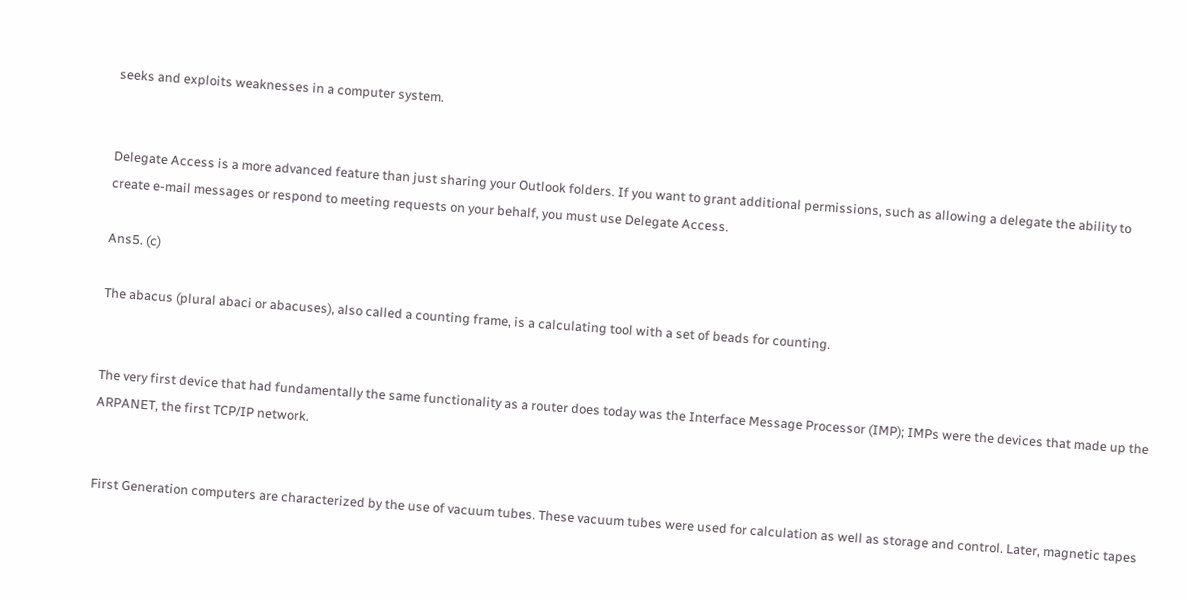seeks and exploits weaknesses in a computer system.


Delegate Access is a more advanced feature than just sharing your Outlook folders. If you want to grant additional permissions, such as allowing a delegate the ability to create e-mail messages or respond to meeting requests on your behalf, you must use Delegate Access.

Ans5. (c)

The abacus (plural abaci or abacuses), also called a counting frame, is a calculating tool with a set of beads for counting.


The very first device that had fundamentally the same functionality as a router does today was the Interface Message Processor (IMP); IMPs were the devices that made up the ARPANET, the first TCP/IP network.


First Generation computers are characterized by the use of vacuum tubes. These vacuum tubes were used for calculation as well as storage and control. Later, magnetic tapes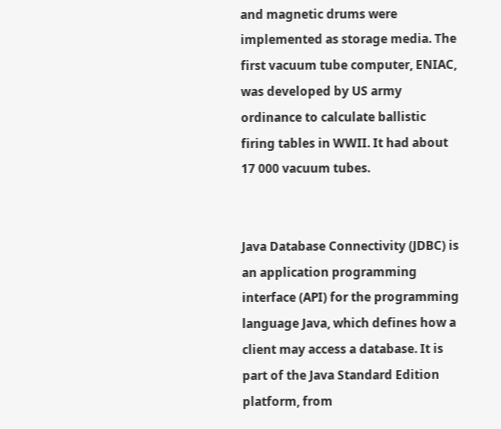and magnetic drums were implemented as storage media. The first vacuum tube computer, ENIAC, was developed by US army ordinance to calculate ballistic firing tables in WWII. It had about 17 000 vacuum tubes.


Java Database Connectivity (JDBC) is an application programming interface (API) for the programming language Java, which defines how a client may access a database. It is part of the Java Standard Edition platform, from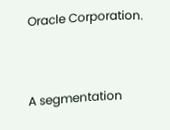Oracle Corporation.


A segmentation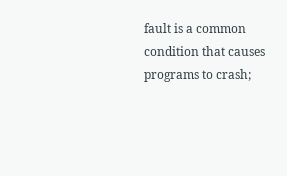fault is a common condition that causes programs to crash;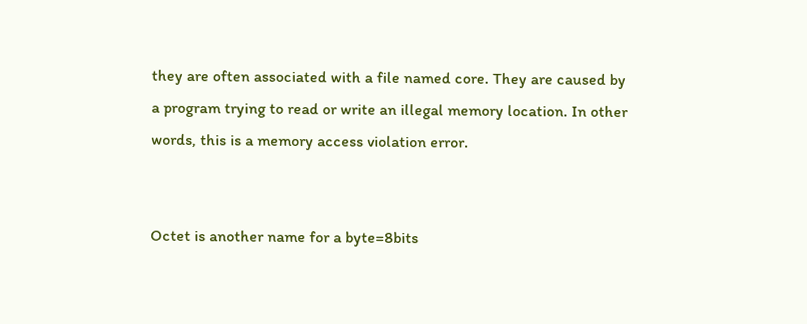they are often associated with a file named core. They are caused by a program trying to read or write an illegal memory location. In other words, this is a memory access violation error.


Octet is another name for a byte=8bits